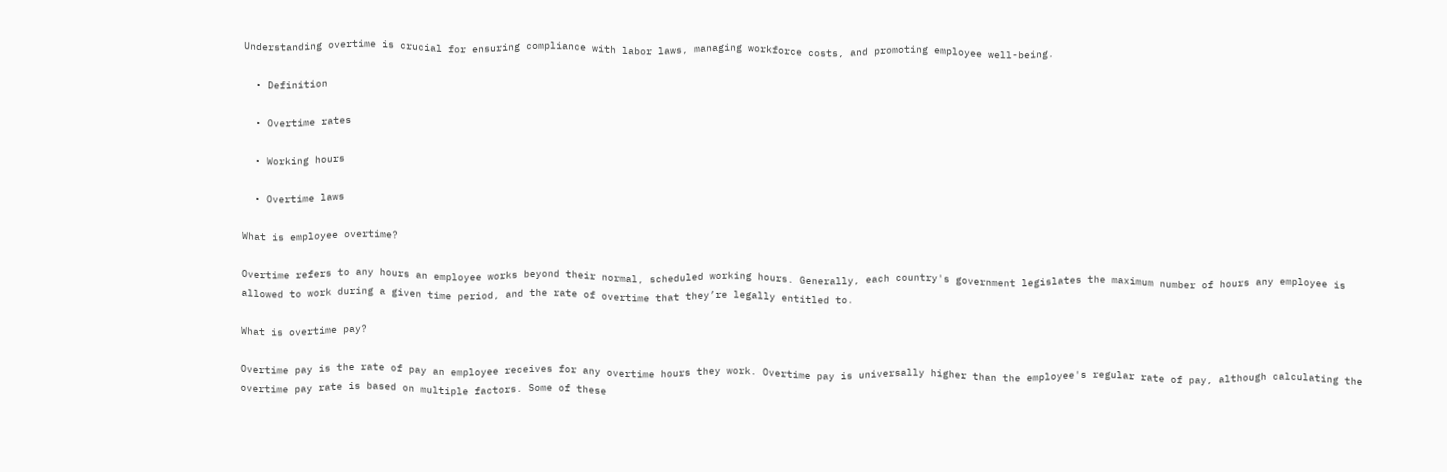Understanding overtime is crucial for ensuring compliance with labor laws, managing workforce costs, and promoting employee well-being.

  • Definition

  • Overtime rates

  • Working hours

  • Overtime laws

What is employee overtime?

Overtime refers to any hours an employee works beyond their normal, scheduled working hours. Generally, each country's government legislates the maximum number of hours any employee is allowed to work during a given time period, and the rate of overtime that they’re legally entitled to.

What is overtime pay?

Overtime pay is the rate of pay an employee receives for any overtime hours they work. Overtime pay is universally higher than the employee's regular rate of pay, although calculating the overtime pay rate is based on multiple factors. Some of these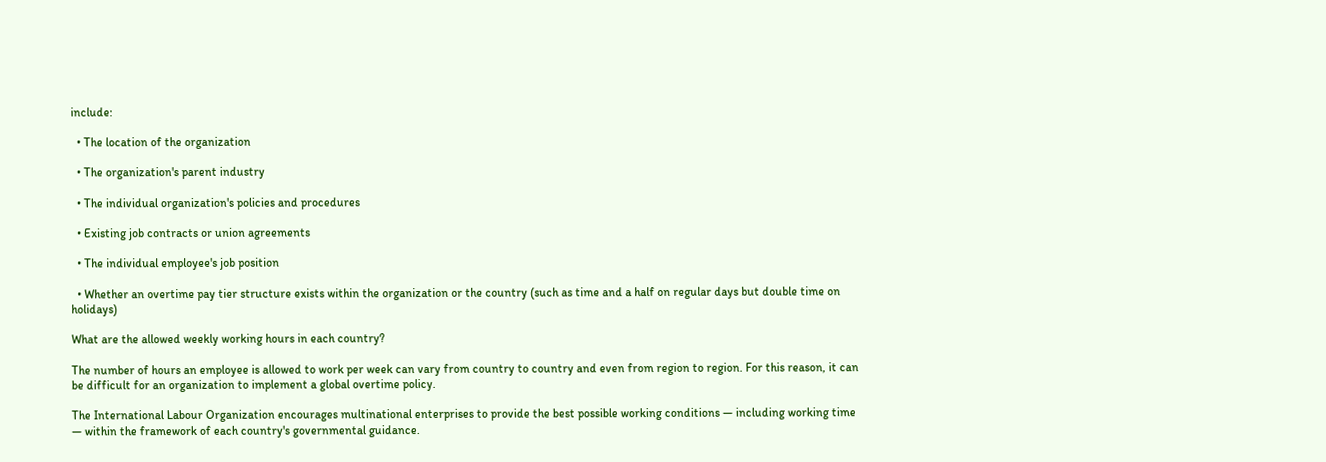include:

  • The location of the organization

  • The organization's parent industry

  • The individual organization's policies and procedures

  • Existing job contracts or union agreements

  • The individual employee's job position

  • Whether an overtime pay tier structure exists within the organization or the country (such as time and a half on regular days but double time on holidays)

What are the allowed weekly working hours in each country?

The number of hours an employee is allowed to work per week can vary from country to country and even from region to region. For this reason, it can be difficult for an organization to implement a global overtime policy.

The International Labour Organization encourages multinational enterprises to provide the best possible working conditions — including working time — within the framework of each country's governmental guidance.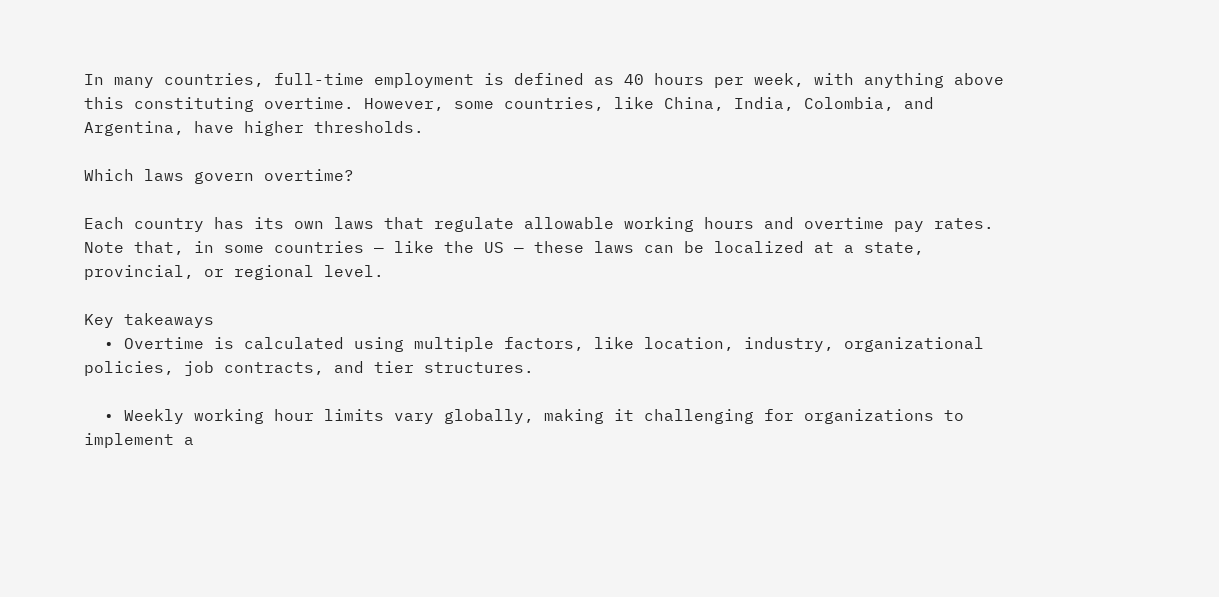In many countries, full-time employment is defined as 40 hours per week, with anything above this constituting overtime. However, some countries, like China, India, Colombia, and Argentina, have higher thresholds.

Which laws govern overtime?

Each country has its own laws that regulate allowable working hours and overtime pay rates. Note that, in some countries — like the US — these laws can be localized at a state, provincial, or regional level.

Key takeaways
  • Overtime is calculated using multiple factors, like location, industry, organizational policies, job contracts, and tier structures.

  • Weekly working hour limits vary globally, making it challenging for organizations to implement a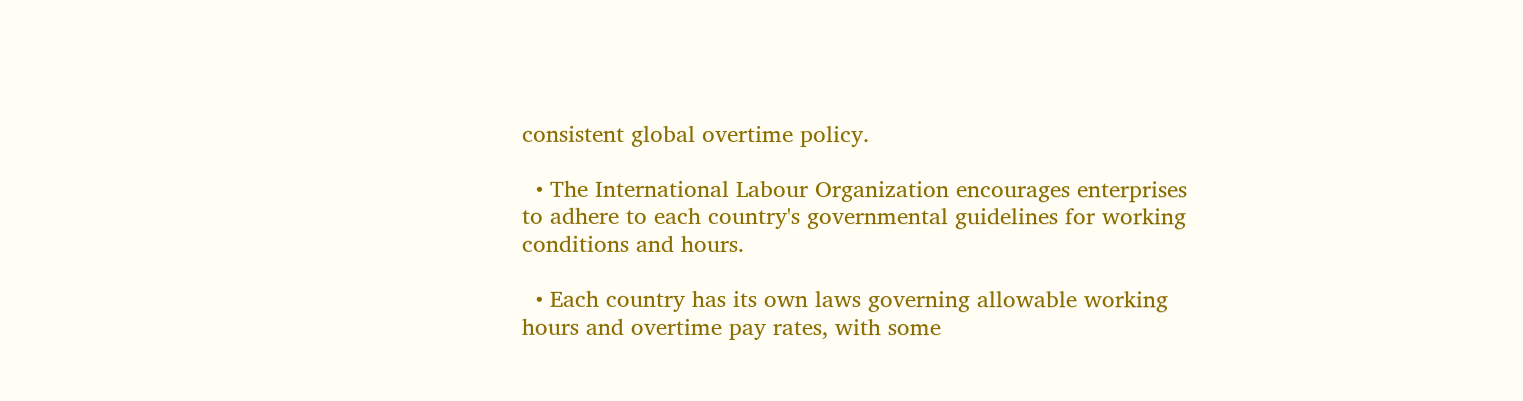consistent global overtime policy.

  • The International Labour Organization encourages enterprises to adhere to each country's governmental guidelines for working conditions and hours.

  • Each country has its own laws governing allowable working hours and overtime pay rates, with some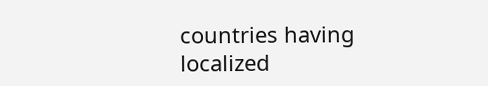countries having localized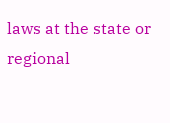laws at the state or regional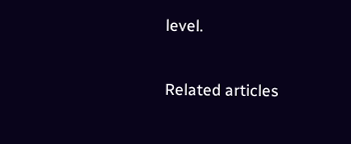level.

Related articles